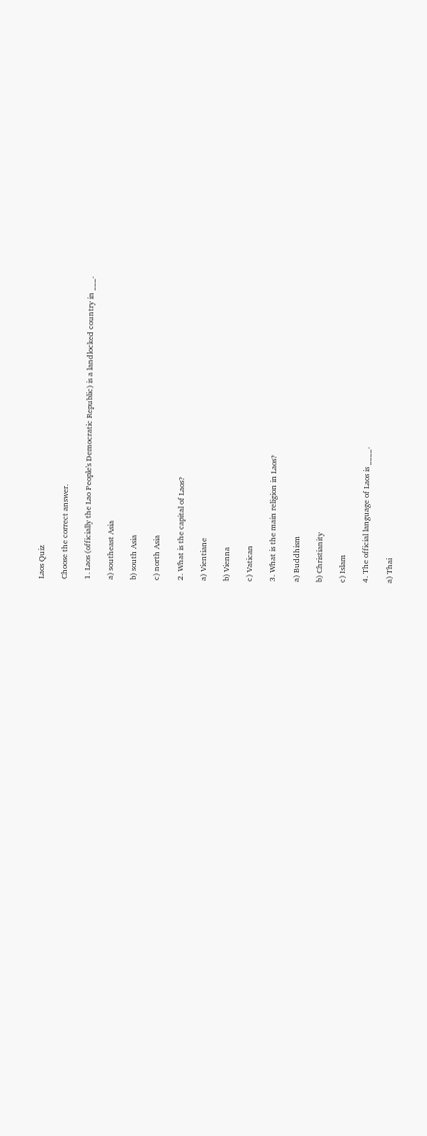Laos Quiz

Choose the correct answer.

1. Laos (officially the Lao People's Democratic Republic) is a landlocked country in ___.

a) southeast Asia

b) south Asia

c) north Asia

2. What is the capital of Laos?

a) Vientiane

b) Vienna

c) Vatican

3. What is the main religion in Laos?

a) Buddhism

b) Christianity

c) Islam

4. The official language of Laos is ____.

a) Thai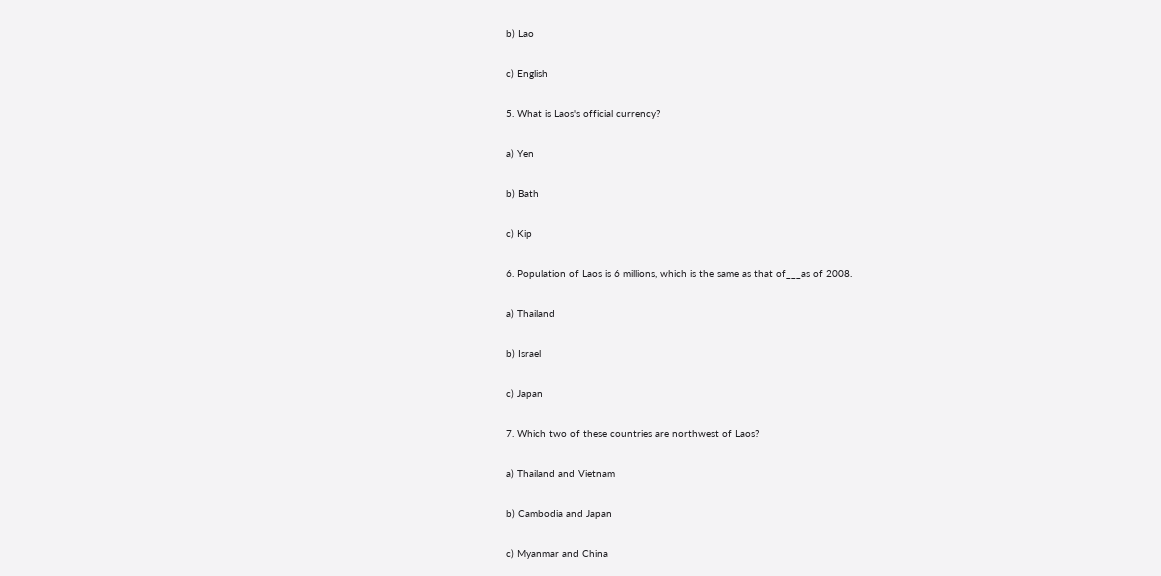b) Lao

c) English

5. What is Laos's official currency?

a) Yen

b) Bath

c) Kip

6. Population of Laos is 6 millions, which is the same as that of___as of 2008.

a) Thailand

b) Israel

c) Japan

7. Which two of these countries are northwest of Laos?

a) Thailand and Vietnam

b) Cambodia and Japan

c) Myanmar and China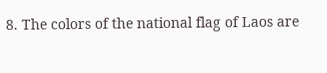8. The colors of the national flag of Laos are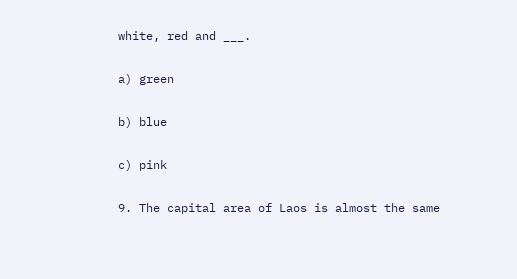white, red and ___.

a) green

b) blue

c) pink

9. The capital area of Laos is almost the same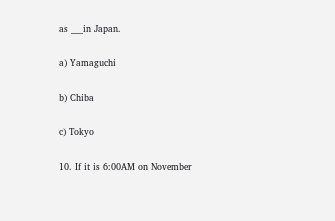as ___in Japan.

a) Yamaguchi

b) Chiba

c) Tokyo

10. If it is 6:00AM on November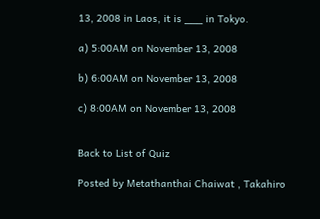13, 2008 in Laos, it is ___ in Tokyo.

a) 5:00AM on November 13, 2008

b) 6:00AM on November 13, 2008

c) 8:00AM on November 13, 2008


Back to List of Quiz

Posted by Metathanthai Chaiwat , Takahiro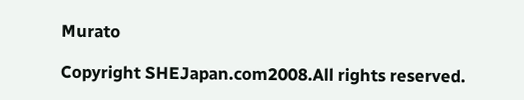Murato

Copyright SHEJapan.com2008.All rights reserved.